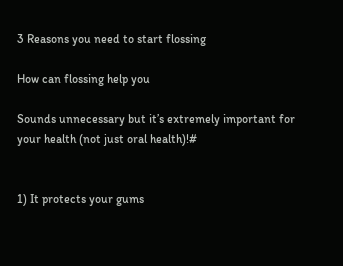3 Reasons you need to start flossing

How can flossing help you

Sounds unnecessary but it’s extremely important for your health (not just oral health)!#


1) It protects your gums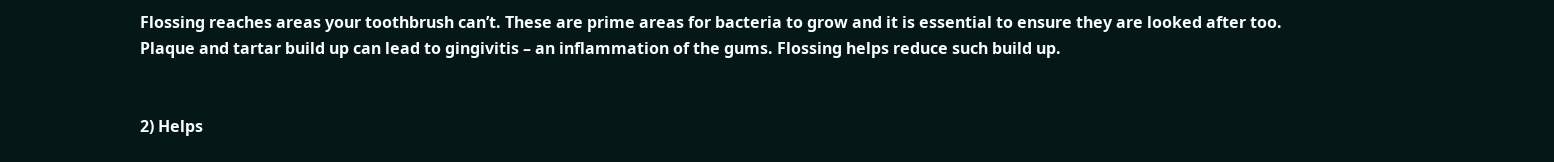Flossing reaches areas your toothbrush can’t. These are prime areas for bacteria to grow and it is essential to ensure they are looked after too. Plaque and tartar build up can lead to gingivitis – an inflammation of the gums. Flossing helps reduce such build up.


2) Helps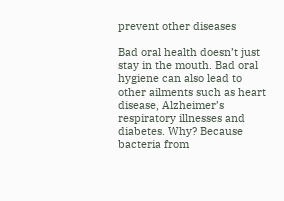prevent other diseases

Bad oral health doesn’t just stay in the mouth. Bad oral hygiene can also lead to other ailments such as heart disease, Alzheimer’s respiratory illnesses and diabetes. Why? Because bacteria from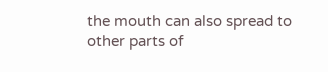the mouth can also spread to other parts of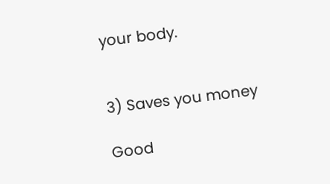your body.


3) Saves you money

Good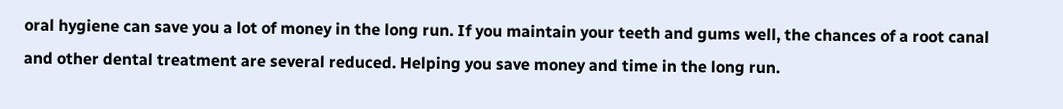oral hygiene can save you a lot of money in the long run. If you maintain your teeth and gums well, the chances of a root canal and other dental treatment are several reduced. Helping you save money and time in the long run.